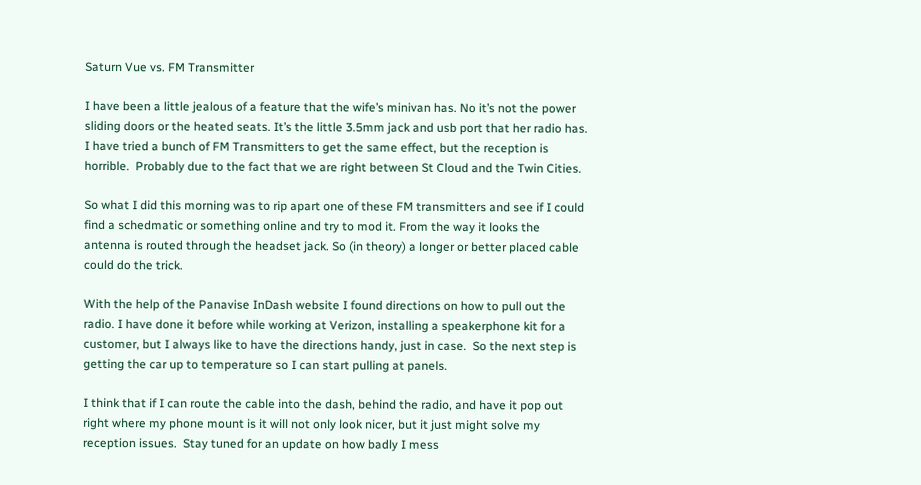Saturn Vue vs. FM Transmitter

I have been a little jealous of a feature that the wife’s minivan has. No it’s not the power sliding doors or the heated seats. It’s the little 3.5mm jack and usb port that her radio has.  I have tried a bunch of FM Transmitters to get the same effect, but the reception is horrible.  Probably due to the fact that we are right between St Cloud and the Twin Cities.

So what I did this morning was to rip apart one of these FM transmitters and see if I could find a schedmatic or something online and try to mod it. From the way it looks the antenna is routed through the headset jack. So (in theory) a longer or better placed cable could do the trick.

With the help of the Panavise InDash website I found directions on how to pull out the radio. I have done it before while working at Verizon, installing a speakerphone kit for a customer, but I always like to have the directions handy, just in case.  So the next step is getting the car up to temperature so I can start pulling at panels.

I think that if I can route the cable into the dash, behind the radio, and have it pop out right where my phone mount is it will not only look nicer, but it just might solve my reception issues.  Stay tuned for an update on how badly I mess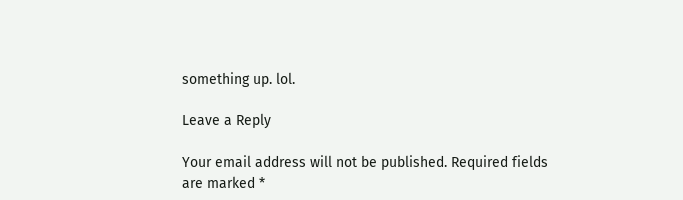something up. lol.

Leave a Reply

Your email address will not be published. Required fields are marked *